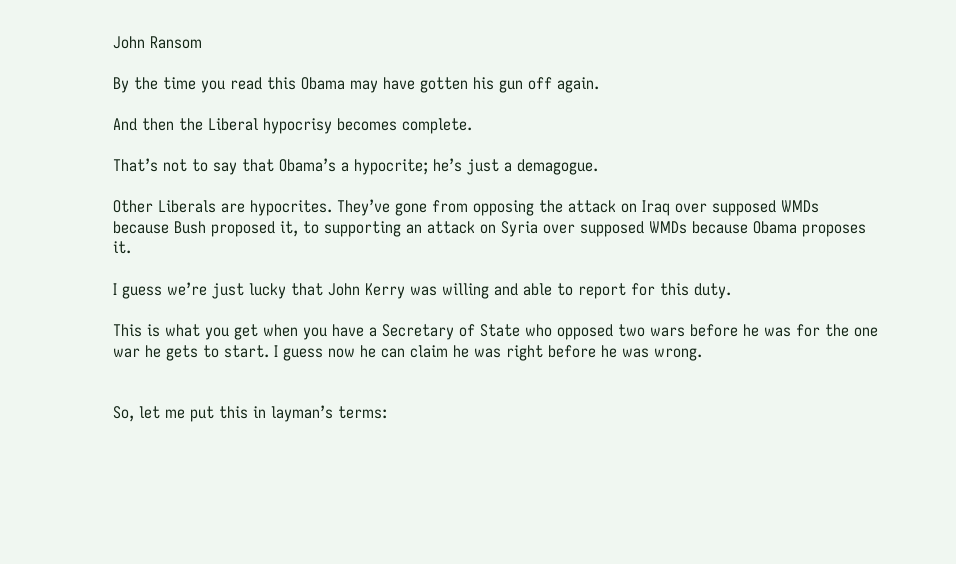John Ransom

By the time you read this Obama may have gotten his gun off again.

And then the Liberal hypocrisy becomes complete.

That’s not to say that Obama’s a hypocrite; he’s just a demagogue.

Other Liberals are hypocrites. They’ve gone from opposing the attack on Iraq over supposed WMDs because Bush proposed it, to supporting an attack on Syria over supposed WMDs because Obama proposes it.

I guess we’re just lucky that John Kerry was willing and able to report for this duty.

This is what you get when you have a Secretary of State who opposed two wars before he was for the one war he gets to start. I guess now he can claim he was right before he was wrong.


So, let me put this in layman’s terms: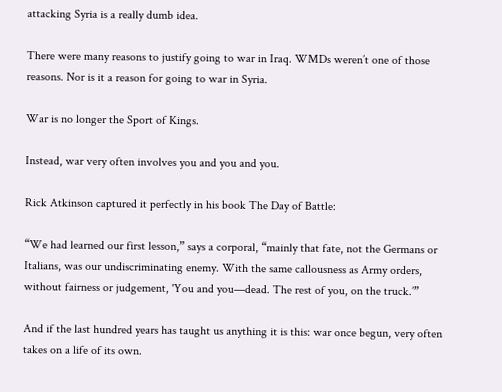attacking Syria is a really dumb idea.

There were many reasons to justify going to war in Iraq. WMDs weren’t one of those reasons. Nor is it a reason for going to war in Syria.

War is no longer the Sport of Kings.

Instead, war very often involves you and you and you.

Rick Atkinson captured it perfectly in his book The Day of Battle:

“We had learned our first lesson,” says a corporal, “mainly that fate, not the Germans or Italians, was our undiscriminating enemy. With the same callousness as Army orders, without fairness or judgement, 'You and you—dead. The rest of you, on the truck.’”

And if the last hundred years has taught us anything it is this: war once begun, very often takes on a life of its own.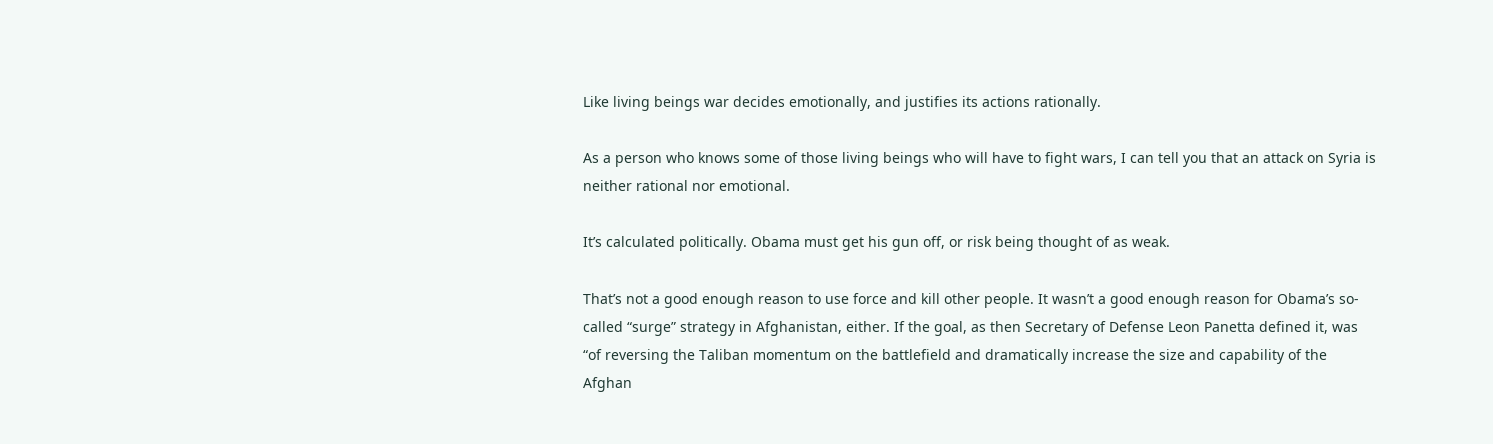Like living beings war decides emotionally, and justifies its actions rationally.

As a person who knows some of those living beings who will have to fight wars, I can tell you that an attack on Syria is neither rational nor emotional.

It’s calculated politically. Obama must get his gun off, or risk being thought of as weak.

That’s not a good enough reason to use force and kill other people. It wasn’t a good enough reason for Obama’s so-called “surge” strategy in Afghanistan, either. If the goal, as then Secretary of Defense Leon Panetta defined it, was “of reversing the Taliban momentum on the battlefield and dramatically increase the size and capability of the Afghan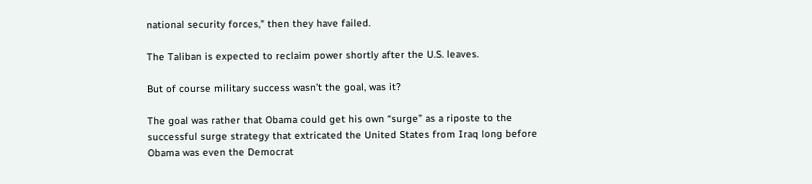national security forces," then they have failed.

The Taliban is expected to reclaim power shortly after the U.S. leaves.

But of course military success wasn’t the goal, was it?

The goal was rather that Obama could get his own “surge” as a riposte to the successful surge strategy that extricated the United States from Iraq long before Obama was even the Democrat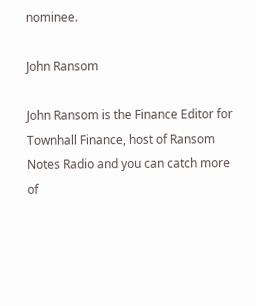nominee.

John Ransom

John Ransom is the Finance Editor for Townhall Finance, host of Ransom Notes Radio and you can catch more of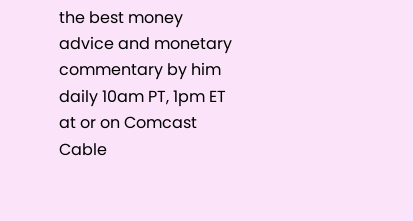the best money advice and monetary commentary by him daily 10am PT, 1pm ET at or on Comcast Cable